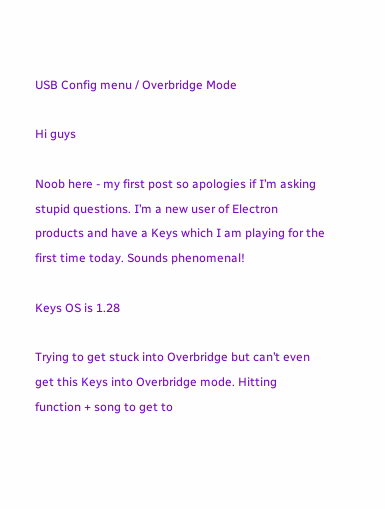USB Config menu / Overbridge Mode

Hi guys

Noob here - my first post so apologies if I’m asking stupid questions. I’m a new user of Electron products and have a Keys which I am playing for the first time today. Sounds phenomenal!

Keys OS is 1.28

Trying to get stuck into Overbridge but can’t even get this Keys into Overbridge mode. Hitting function + song to get to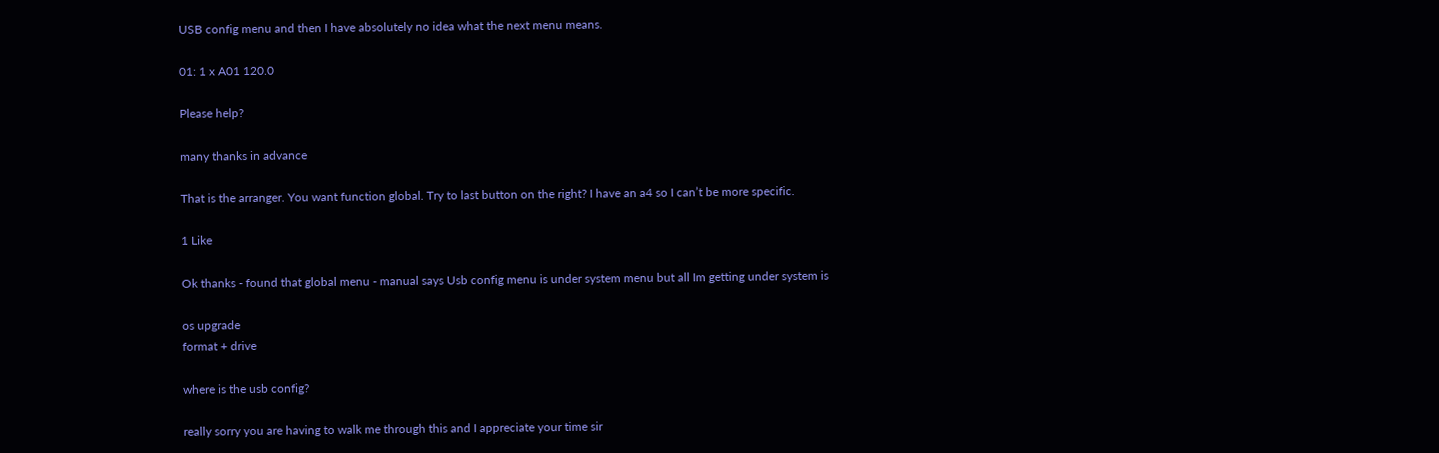USB config menu and then I have absolutely no idea what the next menu means.

01: 1 x A01 120.0

Please help?

many thanks in advance

That is the arranger. You want function global. Try to last button on the right? I have an a4 so I can’t be more specific.

1 Like

Ok thanks - found that global menu - manual says Usb config menu is under system menu but all Im getting under system is

os upgrade
format + drive

where is the usb config?

really sorry you are having to walk me through this and I appreciate your time sir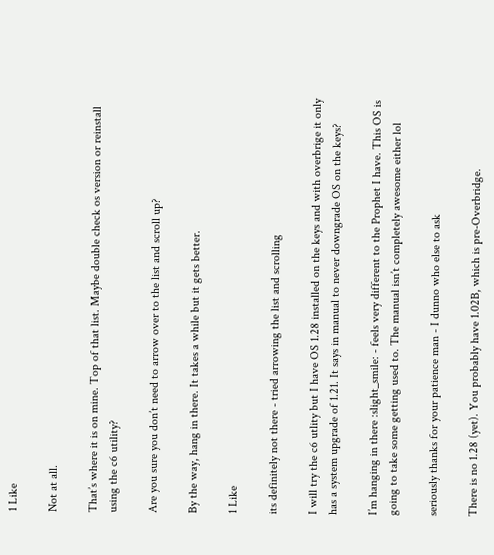1 Like

Not at all.

That’s where it is on mine. Top of that list. Maybe double check os version or reinstall using the c6 utility?

Are you sure you don’t need to arrow over to the list and scroll up?

By the way, hang in there. It takes a while but it gets better.

1 Like

its definitely not there - tried arrowing the list and scrolling

I will try the c6 utlity but I have OS 1.28 installed on the keys and with overbrige it only has a system upgrade of 1.21. It says in manual to never downgrade OS on the keys?

I’m hanging in there :slight_smile: - feels very different to the Prophet I have. This OS is going to take some getting used to. The manual isn’t completely awesome either lol

seriously thanks for your patience man - I dunno who else to ask

There is no 1.28 (yet). You probably have 1.02B, which is pre-Overbridge.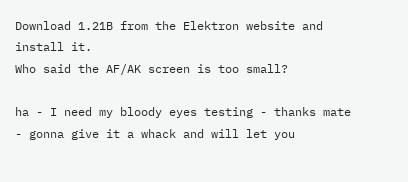Download 1.21B from the Elektron website and install it.
Who said the AF/AK screen is too small?

ha - I need my bloody eyes testing - thanks mate - gonna give it a whack and will let you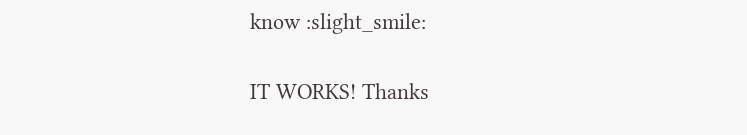know :slight_smile:

IT WORKS! Thanks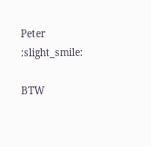Peter :slight_smile:

BTW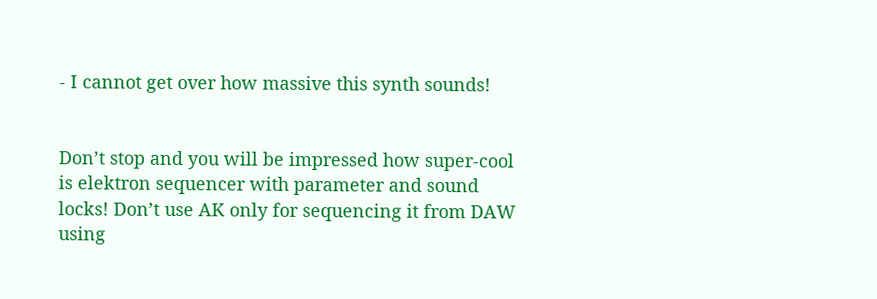- I cannot get over how massive this synth sounds!


Don’t stop and you will be impressed how super-cool is elektron sequencer with parameter and sound locks! Don’t use AK only for sequencing it from DAW using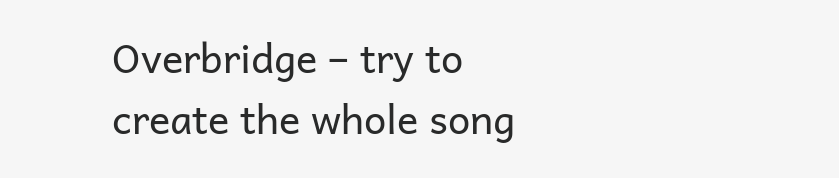Overbridge – try to create the whole song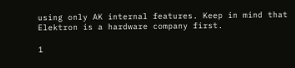using only AK internal features. Keep in mind that Elektron is a hardware company first.

1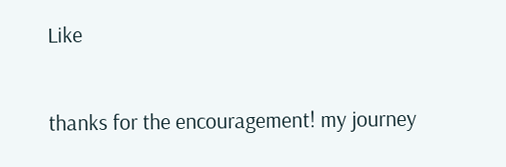Like

thanks for the encouragement! my journey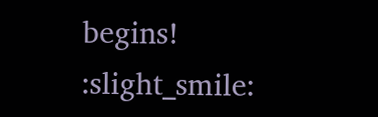begins! :slight_smile: